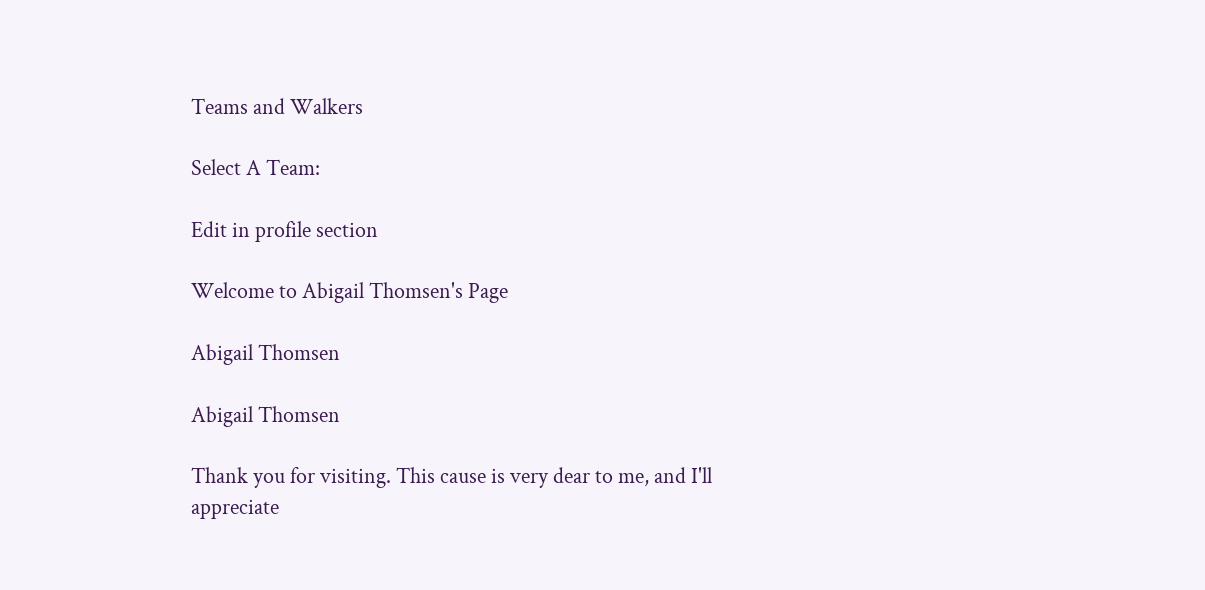Teams and Walkers

Select A Team:

Edit in profile section

Welcome to Abigail Thomsen's Page

Abigail Thomsen

Abigail Thomsen

Thank you for visiting. This cause is very dear to me, and I'll appreciate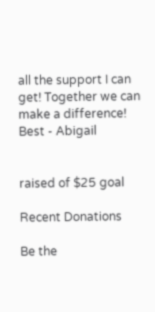all the support I can get! Together we can make a difference! Best - Abigail


raised of $25 goal

Recent Donations

Be the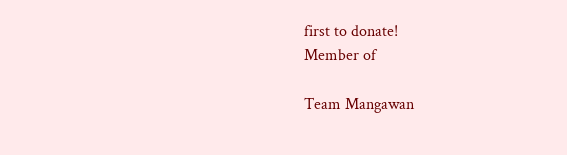first to donate!
Member of

Team Mangawan